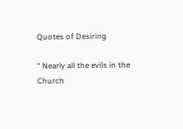Quotes of Desiring

“ Nearly all the evils in the Church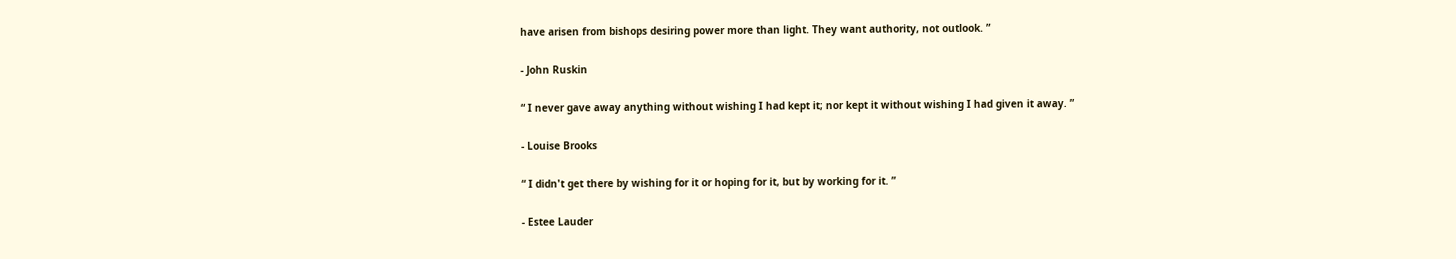have arisen from bishops desiring power more than light. They want authority, not outlook. ”

- John Ruskin

“ I never gave away anything without wishing I had kept it; nor kept it without wishing I had given it away. ”

- Louise Brooks

“ I didn't get there by wishing for it or hoping for it, but by working for it. ”

- Estee Lauder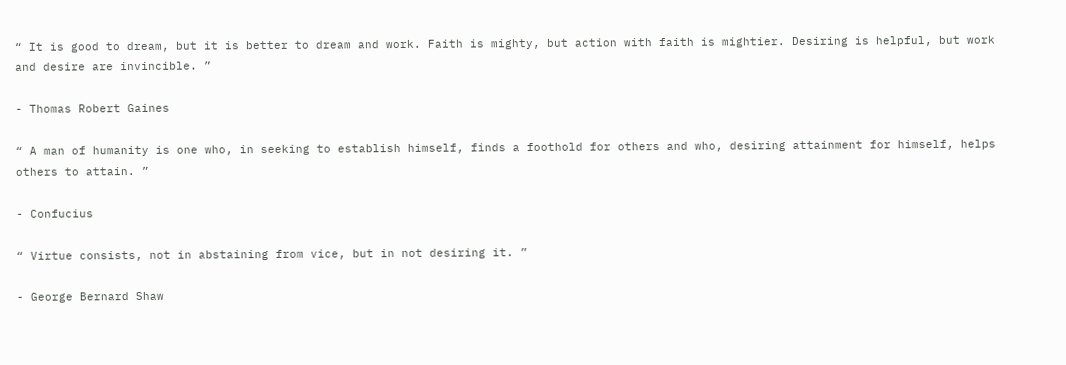“ It is good to dream, but it is better to dream and work. Faith is mighty, but action with faith is mightier. Desiring is helpful, but work and desire are invincible. ”

- Thomas Robert Gaines

“ A man of humanity is one who, in seeking to establish himself, finds a foothold for others and who, desiring attainment for himself, helps others to attain. ”

- Confucius

“ Virtue consists, not in abstaining from vice, but in not desiring it. ”

- George Bernard Shaw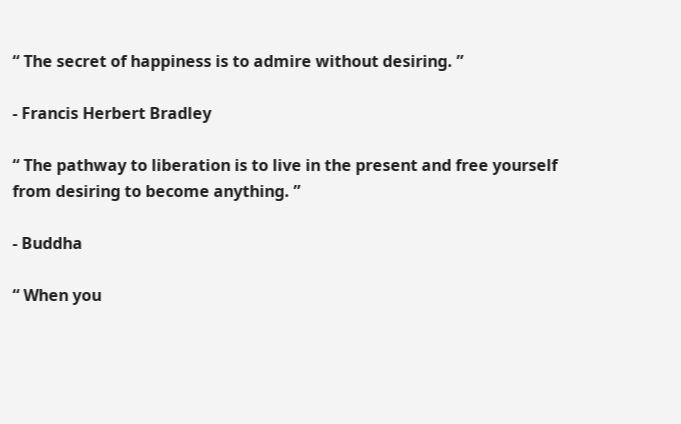“ The secret of happiness is to admire without desiring. ”

- Francis Herbert Bradley

“ The pathway to liberation is to live in the present and free yourself from desiring to become anything. ”

- Buddha

“ When you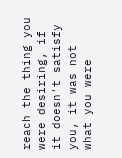reach the thing you were desiring, if it doesn't satisfy you, it was not what you were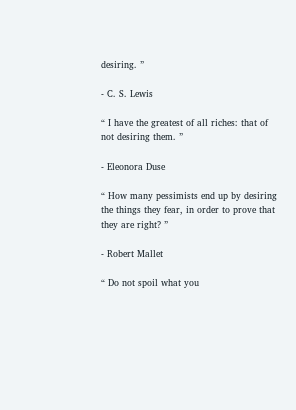desiring. ”

- C. S. Lewis

“ I have the greatest of all riches: that of not desiring them. ”

- Eleonora Duse

“ How many pessimists end up by desiring the things they fear, in order to prove that they are right? ”

- Robert Mallet

“ Do not spoil what you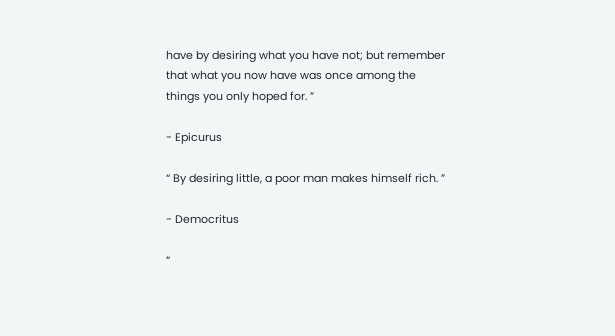have by desiring what you have not; but remember that what you now have was once among the things you only hoped for. ”

- Epicurus

“ By desiring little, a poor man makes himself rich. ”

- Democritus

“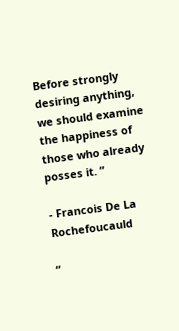Before strongly desiring anything, we should examine the happiness of those who already posses it. ”

- Francois De La Rochefoucauld

“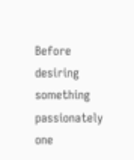Before desiring something passionately one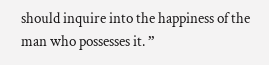should inquire into the happiness of the man who possesses it. ”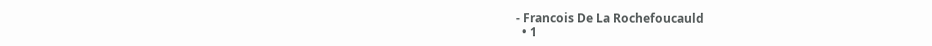- Francois De La Rochefoucauld
  • 1